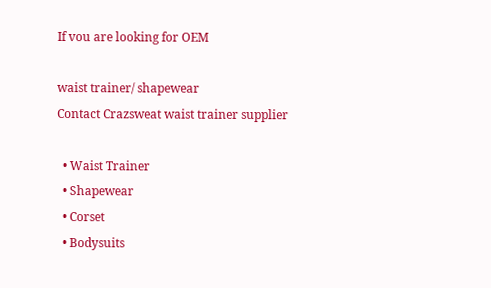If vou are looking for OEM

waist trainer/ shapewear
Contact Crazsweat waist trainer supplier

  • Waist Trainer
  • Shapewear
  • Corset
  • Bodysuits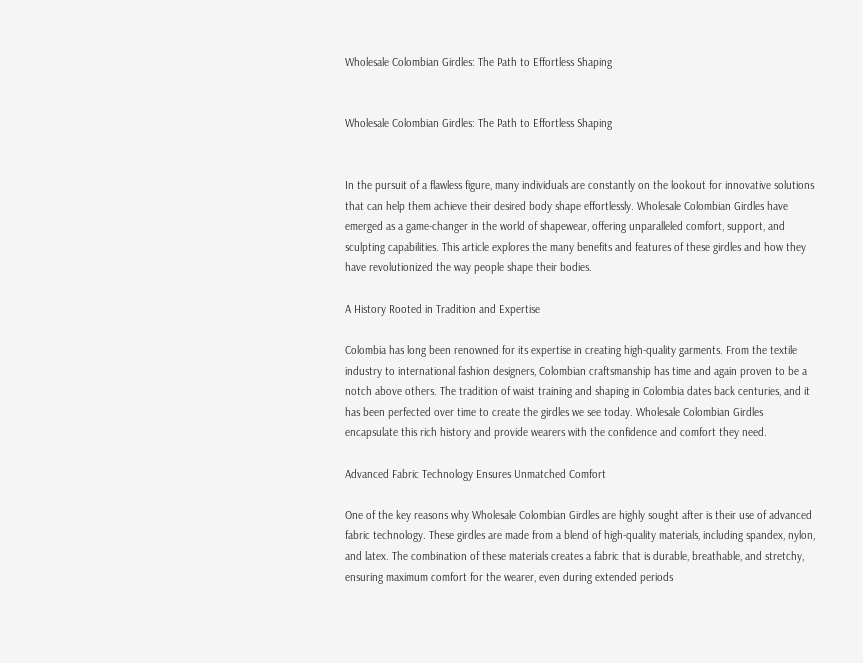Wholesale Colombian Girdles: The Path to Effortless Shaping


Wholesale Colombian Girdles: The Path to Effortless Shaping


In the pursuit of a flawless figure, many individuals are constantly on the lookout for innovative solutions that can help them achieve their desired body shape effortlessly. Wholesale Colombian Girdles have emerged as a game-changer in the world of shapewear, offering unparalleled comfort, support, and sculpting capabilities. This article explores the many benefits and features of these girdles and how they have revolutionized the way people shape their bodies.

A History Rooted in Tradition and Expertise

Colombia has long been renowned for its expertise in creating high-quality garments. From the textile industry to international fashion designers, Colombian craftsmanship has time and again proven to be a notch above others. The tradition of waist training and shaping in Colombia dates back centuries, and it has been perfected over time to create the girdles we see today. Wholesale Colombian Girdles encapsulate this rich history and provide wearers with the confidence and comfort they need.

Advanced Fabric Technology Ensures Unmatched Comfort

One of the key reasons why Wholesale Colombian Girdles are highly sought after is their use of advanced fabric technology. These girdles are made from a blend of high-quality materials, including spandex, nylon, and latex. The combination of these materials creates a fabric that is durable, breathable, and stretchy, ensuring maximum comfort for the wearer, even during extended periods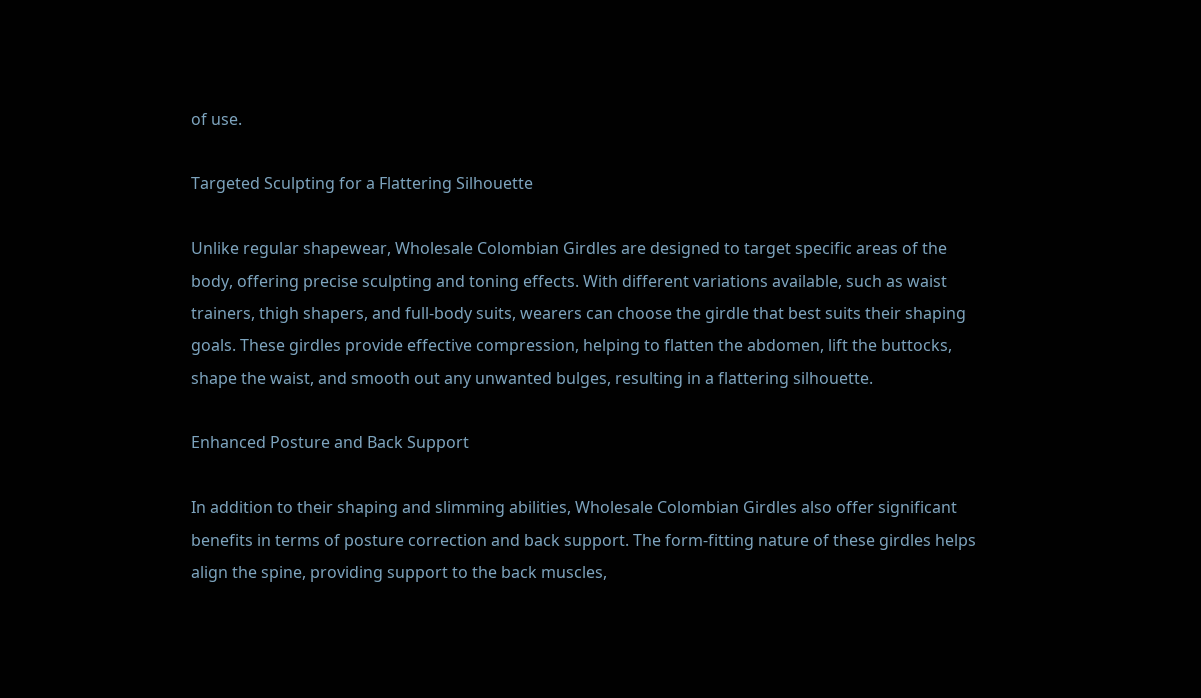of use.

Targeted Sculpting for a Flattering Silhouette

Unlike regular shapewear, Wholesale Colombian Girdles are designed to target specific areas of the body, offering precise sculpting and toning effects. With different variations available, such as waist trainers, thigh shapers, and full-body suits, wearers can choose the girdle that best suits their shaping goals. These girdles provide effective compression, helping to flatten the abdomen, lift the buttocks, shape the waist, and smooth out any unwanted bulges, resulting in a flattering silhouette.

Enhanced Posture and Back Support

In addition to their shaping and slimming abilities, Wholesale Colombian Girdles also offer significant benefits in terms of posture correction and back support. The form-fitting nature of these girdles helps align the spine, providing support to the back muscles,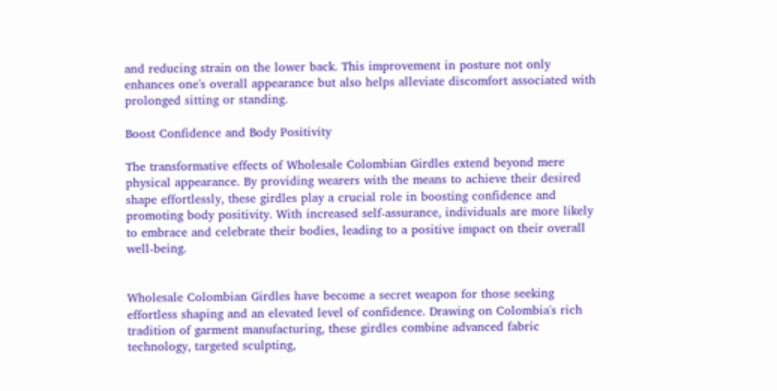and reducing strain on the lower back. This improvement in posture not only enhances one's overall appearance but also helps alleviate discomfort associated with prolonged sitting or standing.

Boost Confidence and Body Positivity

The transformative effects of Wholesale Colombian Girdles extend beyond mere physical appearance. By providing wearers with the means to achieve their desired shape effortlessly, these girdles play a crucial role in boosting confidence and promoting body positivity. With increased self-assurance, individuals are more likely to embrace and celebrate their bodies, leading to a positive impact on their overall well-being.


Wholesale Colombian Girdles have become a secret weapon for those seeking effortless shaping and an elevated level of confidence. Drawing on Colombia's rich tradition of garment manufacturing, these girdles combine advanced fabric technology, targeted sculpting,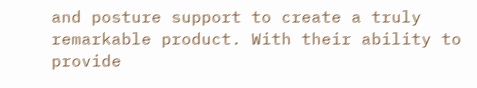and posture support to create a truly remarkable product. With their ability to provide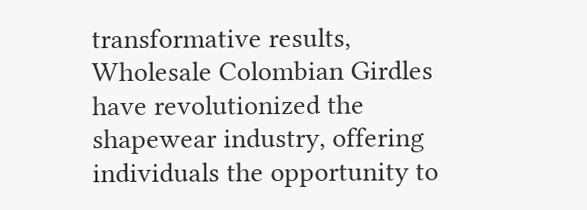transformative results, Wholesale Colombian Girdles have revolutionized the shapewear industry, offering individuals the opportunity to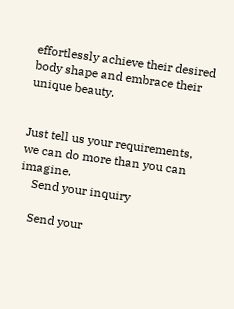effortlessly achieve their desired body shape and embrace their unique beauty.


Just tell us your requirements, we can do more than you can imagine.
    Send your inquiry

    Send your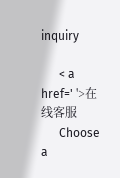inquiry

      < a href=' '>在线客服
      Choose a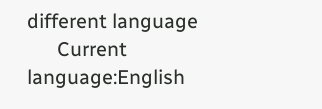different language
      Current language:English